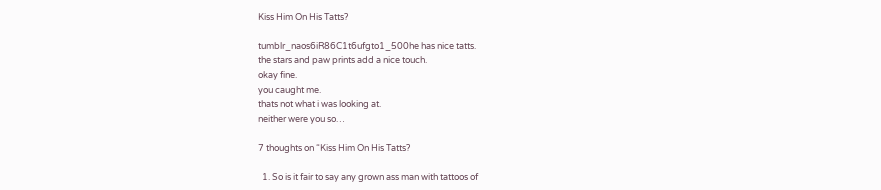Kiss Him On His Tatts?

tumblr_naos6iR86C1t6ufgto1_500he has nice tatts.
the stars and paw prints add a nice touch.
okay fine.
you caught me.
thats not what i was looking at.
neither were you so…

7 thoughts on “Kiss Him On His Tatts?

  1. So is it fair to say any grown ass man with tattoos of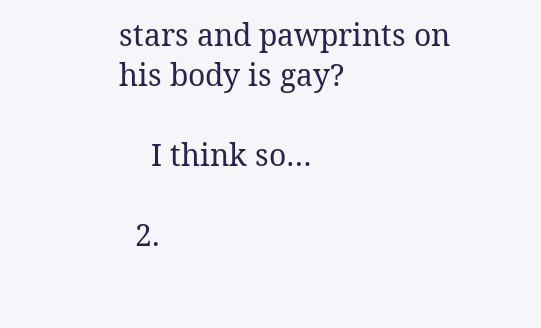stars and pawprints on his body is gay?

    I think so…

  2.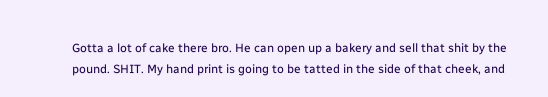Gotta a lot of cake there bro. He can open up a bakery and sell that shit by the pound. SHIT. My hand print is going to be tatted in the side of that cheek, and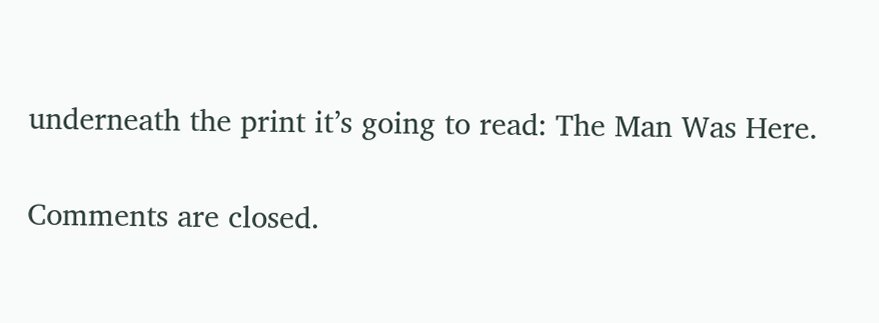underneath the print it’s going to read: The Man Was Here.

Comments are closed.